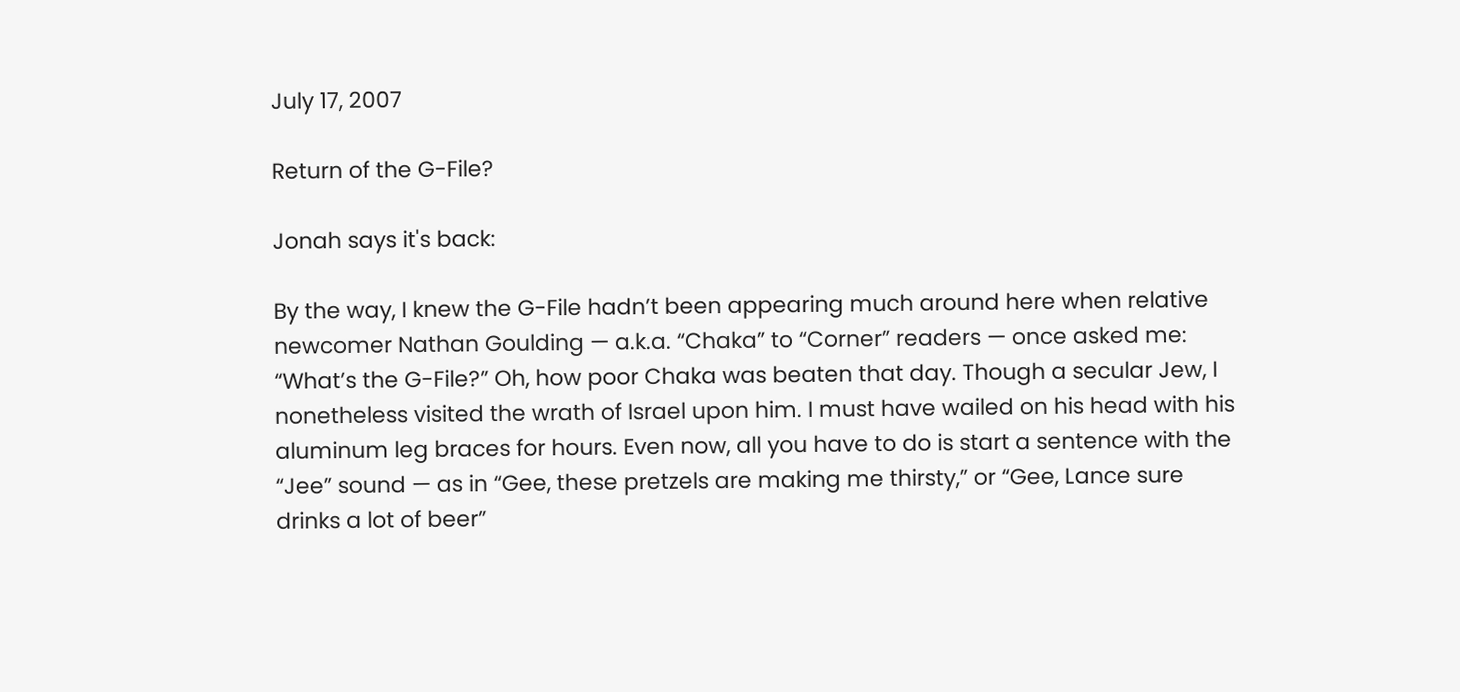July 17, 2007

Return of the G-File?

Jonah says it's back:

By the way, I knew the G-File hadn’t been appearing much around here when relative newcomer Nathan Goulding — a.k.a. “Chaka” to “Corner” readers — once asked me: “What’s the G-File?” Oh, how poor Chaka was beaten that day. Though a secular Jew, I nonetheless visited the wrath of Israel upon him. I must have wailed on his head with his aluminum leg braces for hours. Even now, all you have to do is start a sentence with the “Jee” sound — as in “Gee, these pretzels are making me thirsty,” or “Gee, Lance sure drinks a lot of beer”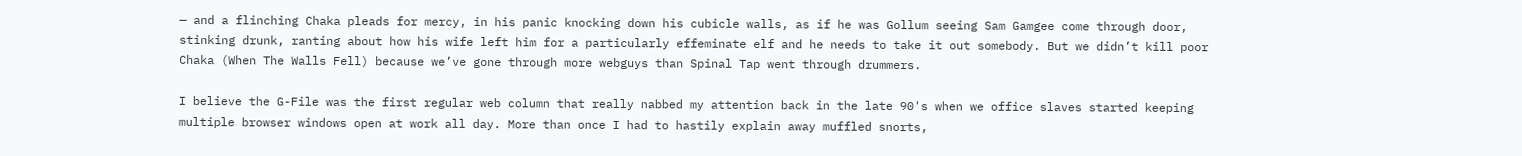— and a flinching Chaka pleads for mercy, in his panic knocking down his cubicle walls, as if he was Gollum seeing Sam Gamgee come through door, stinking drunk, ranting about how his wife left him for a particularly effeminate elf and he needs to take it out somebody. But we didn’t kill poor Chaka (When The Walls Fell) because we’ve gone through more webguys than Spinal Tap went through drummers.

I believe the G-File was the first regular web column that really nabbed my attention back in the late 90's when we office slaves started keeping multiple browser windows open at work all day. More than once I had to hastily explain away muffled snorts,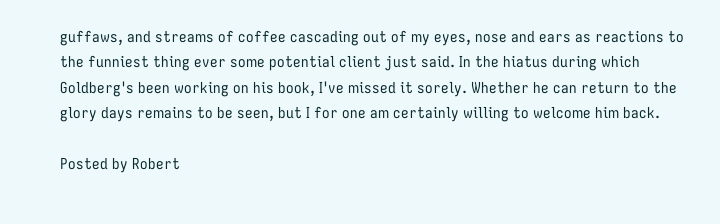guffaws, and streams of coffee cascading out of my eyes, nose and ears as reactions to the funniest thing ever some potential client just said. In the hiatus during which Goldberg's been working on his book, I've missed it sorely. Whether he can return to the glory days remains to be seen, but I for one am certainly willing to welcome him back.

Posted by Robert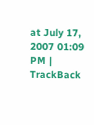at July 17, 2007 01:09 PM | TrackBack